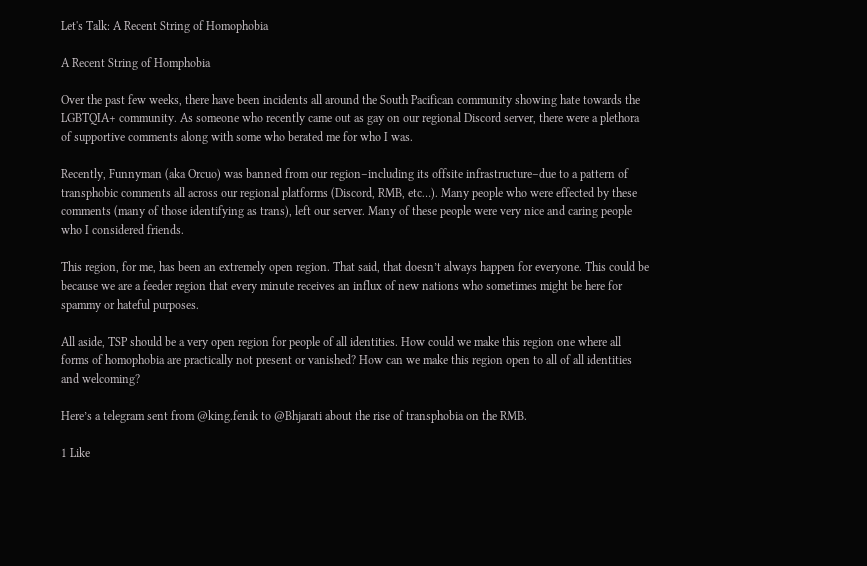Let's Talk: A Recent String of Homophobia

A Recent String of Homphobia

Over the past few weeks, there have been incidents all around the South Pacifican community showing hate towards the LGBTQIA+ community. As someone who recently came out as gay on our regional Discord server, there were a plethora of supportive comments along with some who berated me for who I was.

Recently, Funnyman (aka Orcuo) was banned from our region–including its offsite infrastructure–due to a pattern of transphobic comments all across our regional platforms (Discord, RMB, etc…). Many people who were effected by these comments (many of those identifying as trans), left our server. Many of these people were very nice and caring people who I considered friends.

This region, for me, has been an extremely open region. That said, that doesn’t always happen for everyone. This could be because we are a feeder region that every minute receives an influx of new nations who sometimes might be here for spammy or hateful purposes.

All aside, TSP should be a very open region for people of all identities. How could we make this region one where all forms of homophobia are practically not present or vanished? How can we make this region open to all of all identities and welcoming?

Here’s a telegram sent from @king.fenik to @Bhjarati about the rise of transphobia on the RMB.

1 Like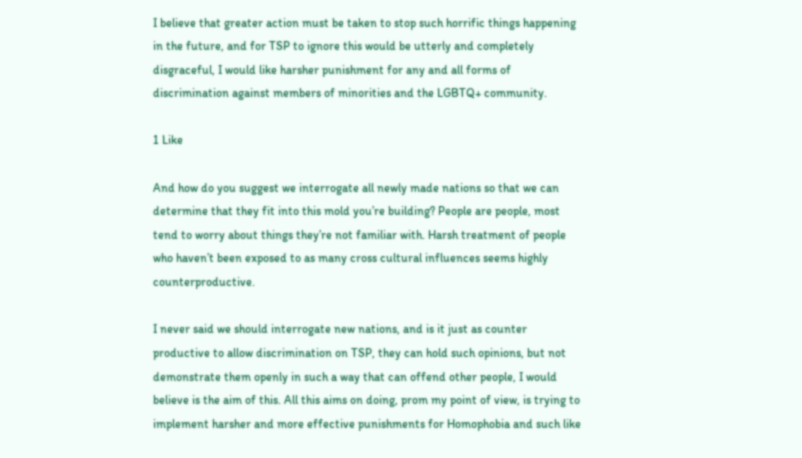I believe that greater action must be taken to stop such horrific things happening in the future, and for TSP to ignore this would be utterly and completely disgraceful, I would like harsher punishment for any and all forms of discrimination against members of minorities and the LGBTQ+ community.

1 Like

And how do you suggest we interrogate all newly made nations so that we can determine that they fit into this mold you’re building? People are people, most tend to worry about things they’re not familiar with. Harsh treatment of people who haven’t been exposed to as many cross cultural influences seems highly counterproductive.

I never said we should interrogate new nations, and is it just as counter productive to allow discrimination on TSP, they can hold such opinions, but not demonstrate them openly in such a way that can offend other people, I would believe is the aim of this. All this aims on doing, prom my point of view, is trying to implement harsher and more effective punishments for Homophobia and such like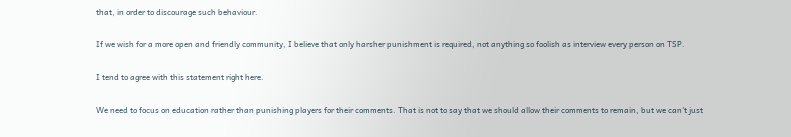that, in order to discourage such behaviour.

If we wish for a more open and friendly community, I believe that only harsher punishment is required, not anything so foolish as interview every person on TSP.

I tend to agree with this statement right here.

We need to focus on education rather than punishing players for their comments. That is not to say that we should allow their comments to remain, but we can’t just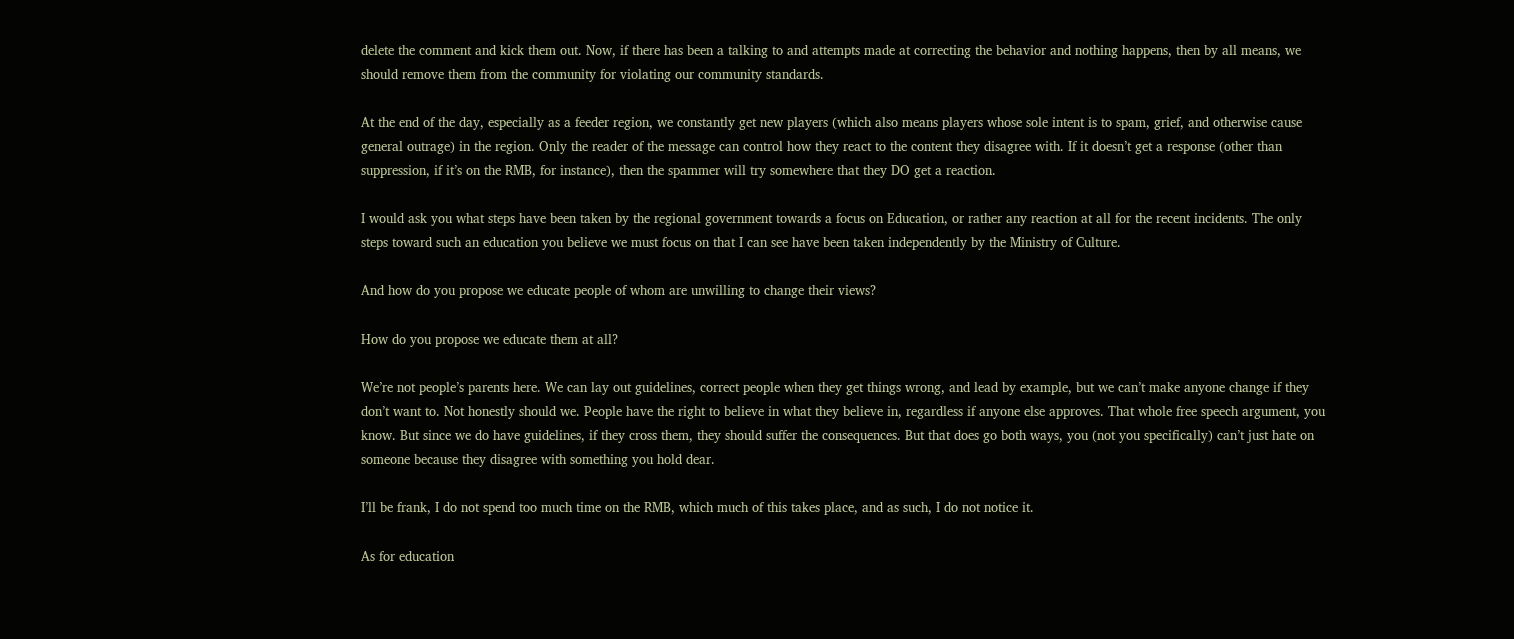delete the comment and kick them out. Now, if there has been a talking to and attempts made at correcting the behavior and nothing happens, then by all means, we should remove them from the community for violating our community standards.

At the end of the day, especially as a feeder region, we constantly get new players (which also means players whose sole intent is to spam, grief, and otherwise cause general outrage) in the region. Only the reader of the message can control how they react to the content they disagree with. If it doesn’t get a response (other than suppression, if it’s on the RMB, for instance), then the spammer will try somewhere that they DO get a reaction.

I would ask you what steps have been taken by the regional government towards a focus on Education, or rather any reaction at all for the recent incidents. The only steps toward such an education you believe we must focus on that I can see have been taken independently by the Ministry of Culture.

And how do you propose we educate people of whom are unwilling to change their views?

How do you propose we educate them at all?

We’re not people’s parents here. We can lay out guidelines, correct people when they get things wrong, and lead by example, but we can’t make anyone change if they don’t want to. Not honestly should we. People have the right to believe in what they believe in, regardless if anyone else approves. That whole free speech argument, you know. But since we do have guidelines, if they cross them, they should suffer the consequences. But that does go both ways, you (not you specifically) can’t just hate on someone because they disagree with something you hold dear.

I’ll be frank, I do not spend too much time on the RMB, which much of this takes place, and as such, I do not notice it.

As for education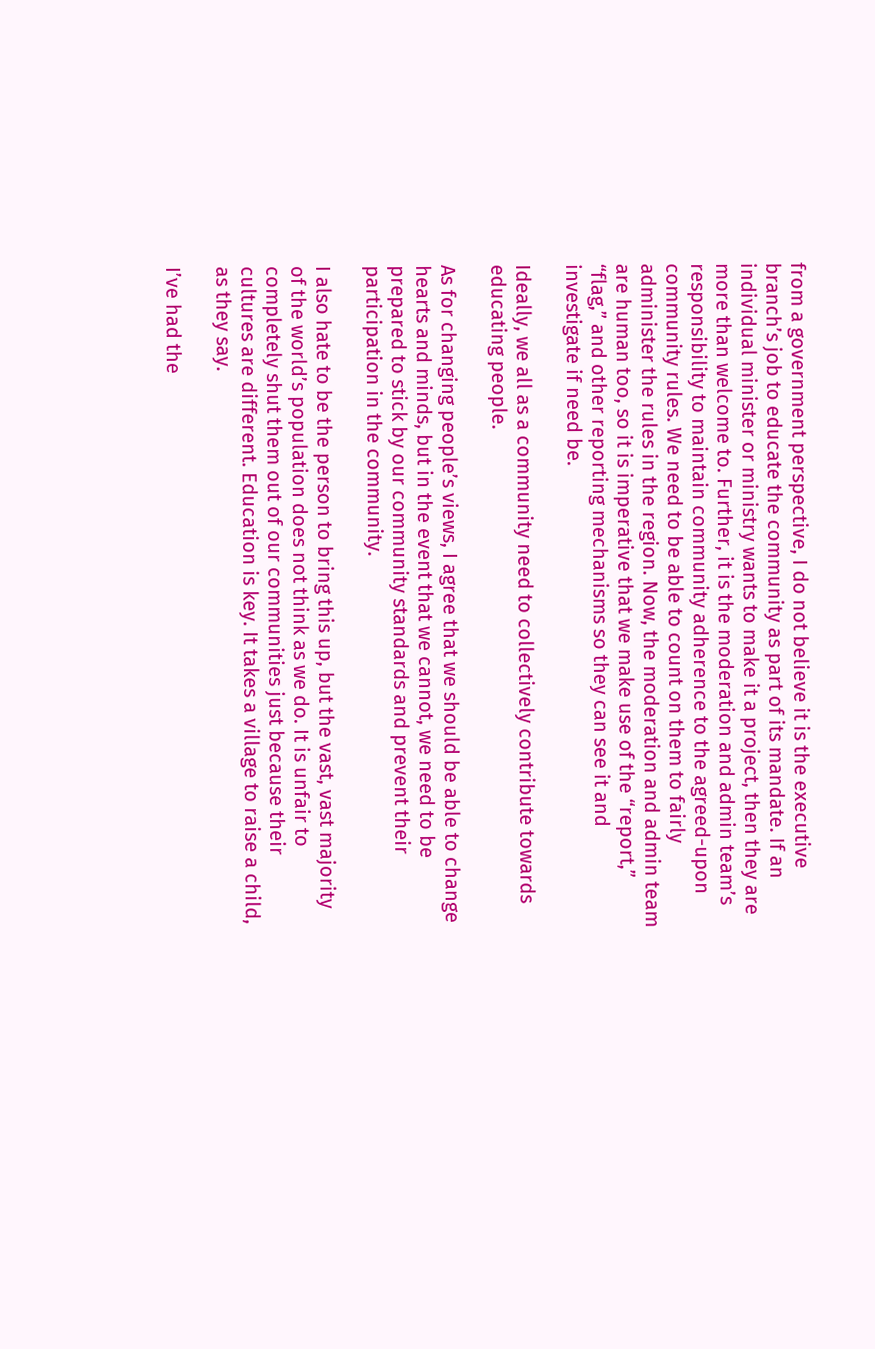from a government perspective, I do not believe it is the executive branch’s job to educate the community as part of its mandate. If an individual minister or ministry wants to make it a project, then they are more than welcome to. Further, it is the moderation and admin team’s responsibility to maintain community adherence to the agreed-upon community rules. We need to be able to count on them to fairly administer the rules in the region. Now, the moderation and admin team are human too, so it is imperative that we make use of the “report,” “flag,” and other reporting mechanisms so they can see it and investigate if need be.

Ideally, we all as a community need to collectively contribute towards educating people.

As for changing people’s views, I agree that we should be able to change hearts and minds, but in the event that we cannot, we need to be prepared to stick by our community standards and prevent their participation in the community.

I also hate to be the person to bring this up, but the vast, vast majority of the world’s population does not think as we do. It is unfair to completely shut them out of our communities just because their cultures are different. Education is key. It takes a village to raise a child, as they say.

I’ve had the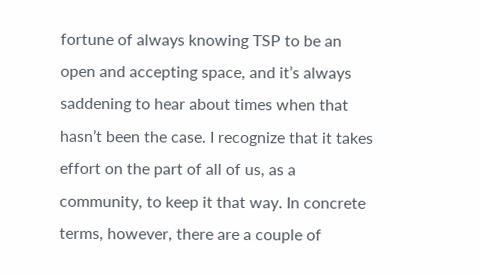fortune of always knowing TSP to be an open and accepting space, and it’s always saddening to hear about times when that hasn’t been the case. I recognize that it takes effort on the part of all of us, as a community, to keep it that way. In concrete terms, however, there are a couple of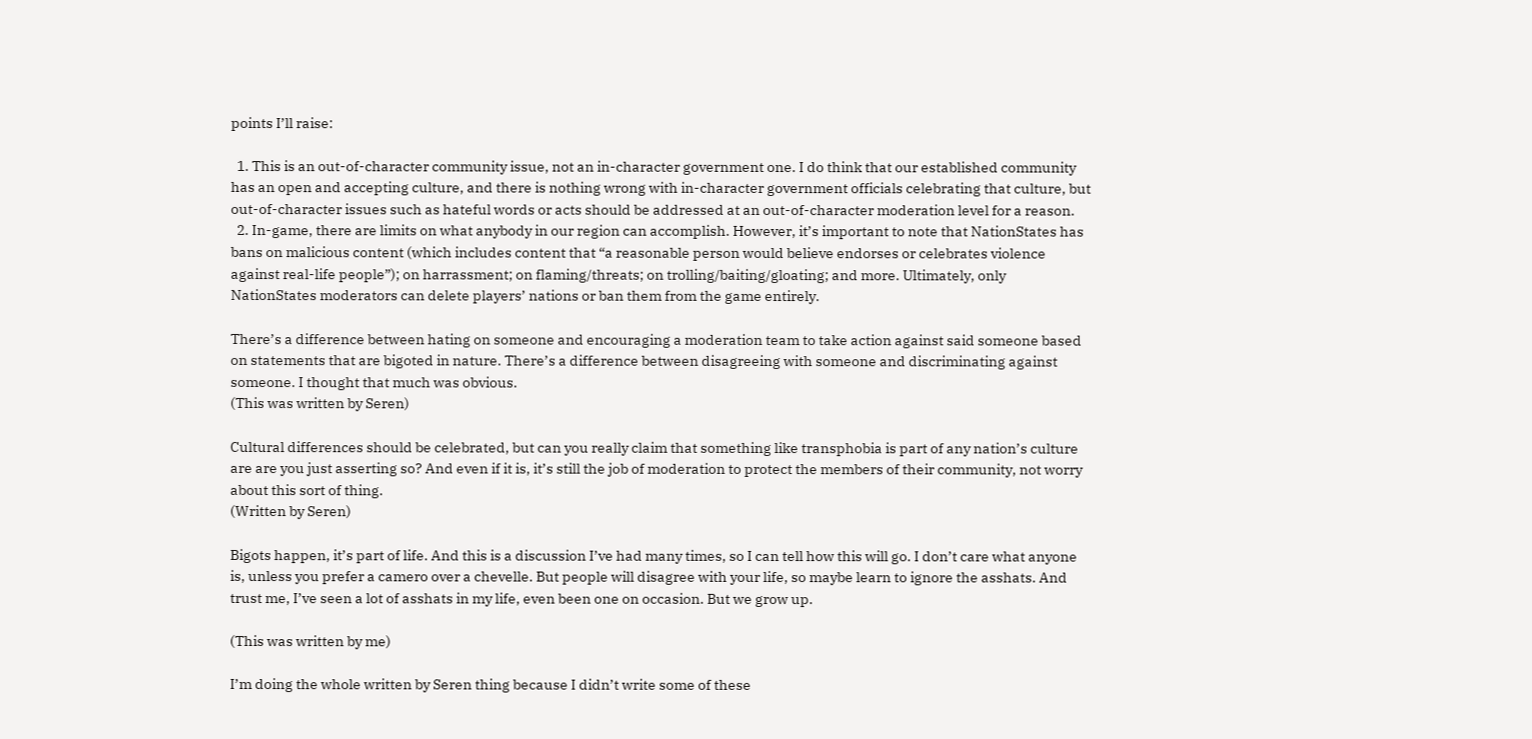points I’ll raise:

  1. This is an out-of-character community issue, not an in-character government one. I do think that our established community has an open and accepting culture, and there is nothing wrong with in-character government officials celebrating that culture, but out-of-character issues such as hateful words or acts should be addressed at an out-of-character moderation level for a reason.
  2. In-game, there are limits on what anybody in our region can accomplish. However, it’s important to note that NationStates has bans on malicious content (which includes content that “a reasonable person would believe endorses or celebrates violence against real-life people”); on harrassment; on flaming/threats; on trolling/baiting/gloating; and more. Ultimately, only NationStates moderators can delete players’ nations or ban them from the game entirely.

There’s a difference between hating on someone and encouraging a moderation team to take action against said someone based on statements that are bigoted in nature. There’s a difference between disagreeing with someone and discriminating against someone. I thought that much was obvious.
(This was written by Seren)

Cultural differences should be celebrated, but can you really claim that something like transphobia is part of any nation’s culture are are you just asserting so? And even if it is, it’s still the job of moderation to protect the members of their community, not worry about this sort of thing.
(Written by Seren)

Bigots happen, it’s part of life. And this is a discussion I’ve had many times, so I can tell how this will go. I don’t care what anyone is, unless you prefer a camero over a chevelle. But people will disagree with your life, so maybe learn to ignore the asshats. And trust me, I’ve seen a lot of asshats in my life, even been one on occasion. But we grow up.

(This was written by me)

I’m doing the whole written by Seren thing because I didn’t write some of these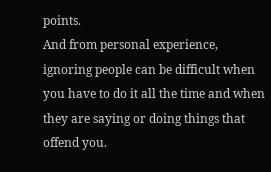points.
And from personal experience, ignoring people can be difficult when you have to do it all the time and when they are saying or doing things that offend you.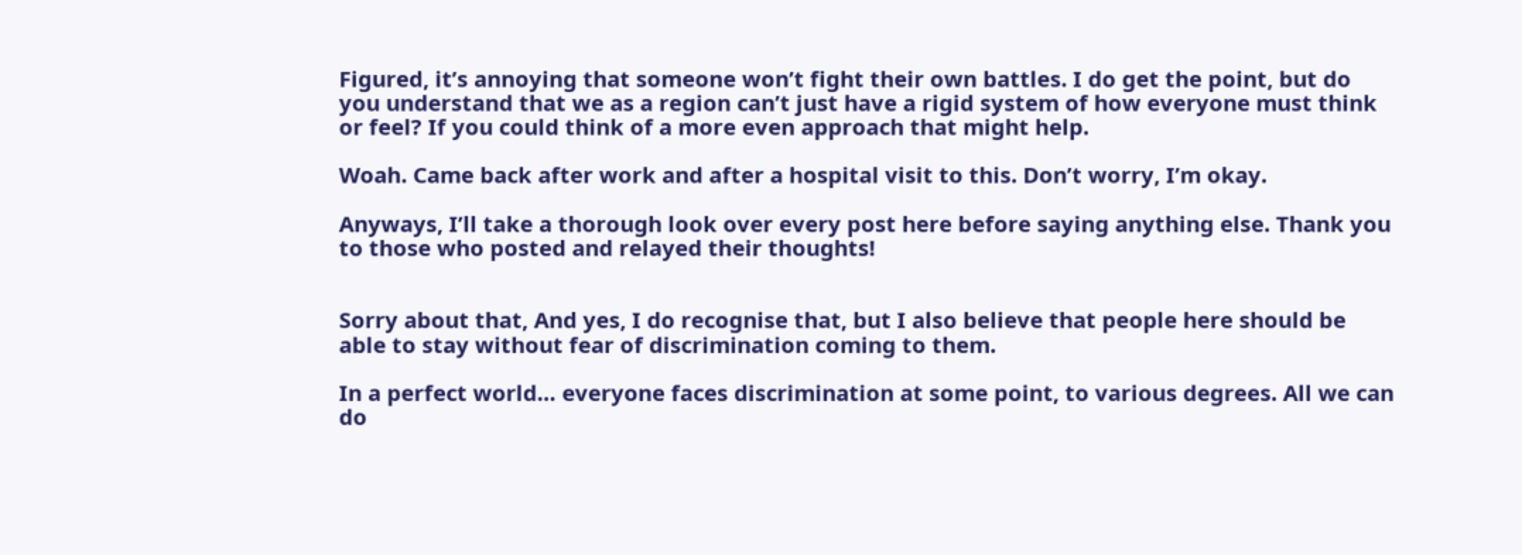Figured, it’s annoying that someone won’t fight their own battles. I do get the point, but do you understand that we as a region can’t just have a rigid system of how everyone must think or feel? If you could think of a more even approach that might help.

Woah. Came back after work and after a hospital visit to this. Don’t worry, I’m okay.

Anyways, I’ll take a thorough look over every post here before saying anything else. Thank you to those who posted and relayed their thoughts!


Sorry about that, And yes, I do recognise that, but I also believe that people here should be able to stay without fear of discrimination coming to them.

In a perfect world… everyone faces discrimination at some point, to various degrees. All we can do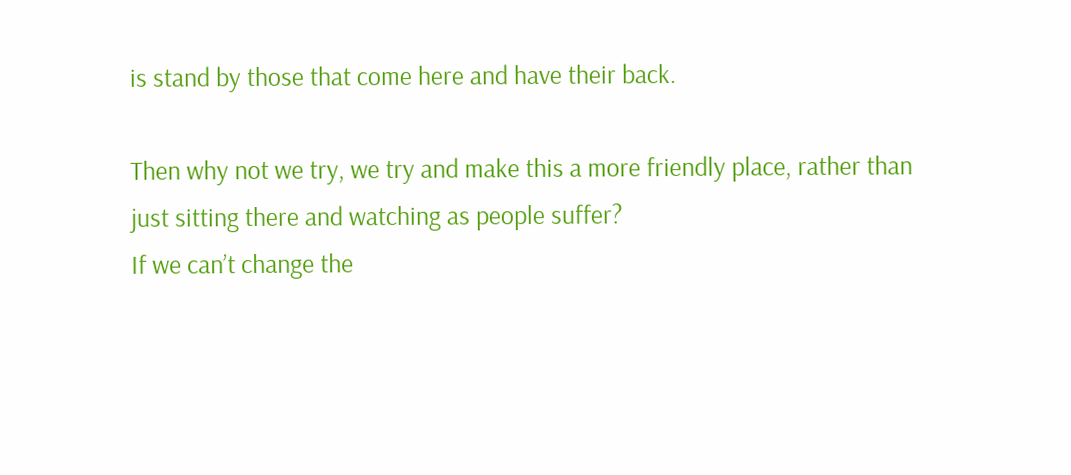is stand by those that come here and have their back.

Then why not we try, we try and make this a more friendly place, rather than just sitting there and watching as people suffer?
If we can’t change the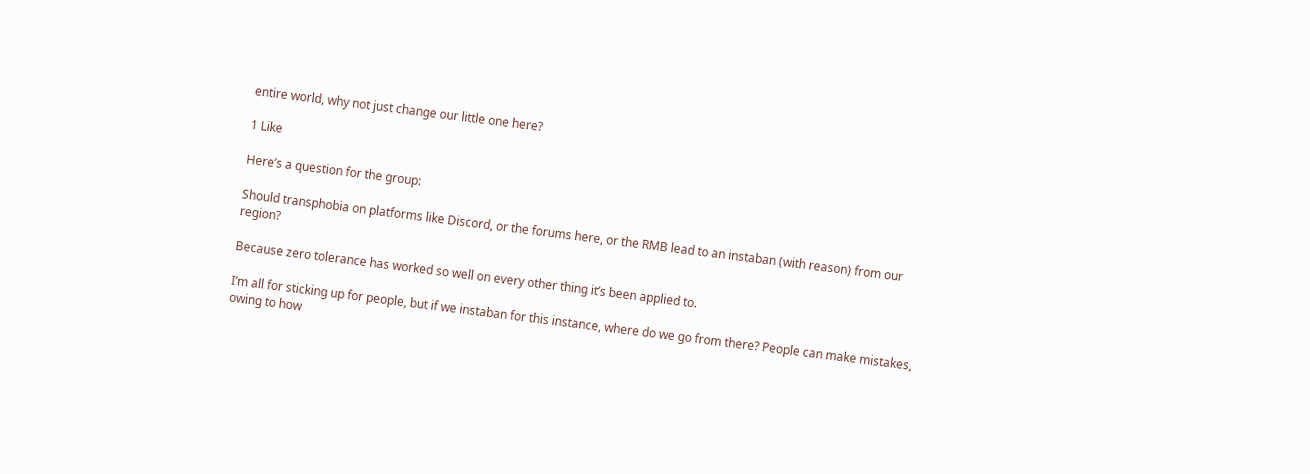entire world, why not just change our little one here?

1 Like

Here’s a question for the group:

Should transphobia on platforms like Discord, or the forums here, or the RMB lead to an instaban (with reason) from our region?

Because zero tolerance has worked so well on every other thing it’s been applied to.

I’m all for sticking up for people, but if we instaban for this instance, where do we go from there? People can make mistakes, owing to how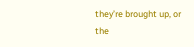they’re brought up, or the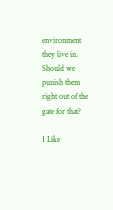environment they live in. Should we punish them right out of the gate for that?

1 Like